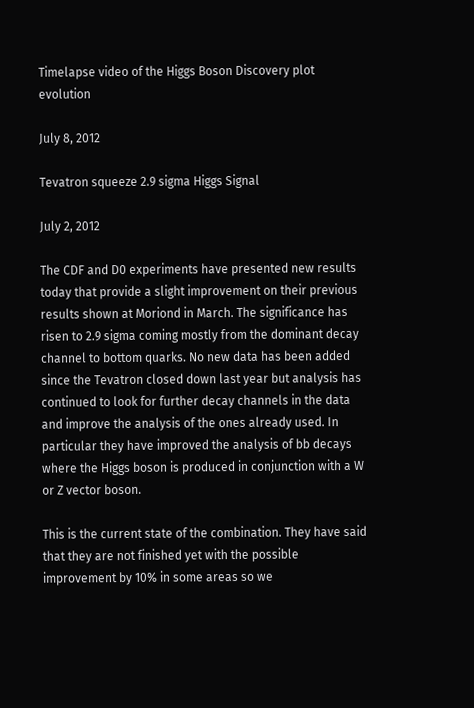Timelapse video of the Higgs Boson Discovery plot evolution

July 8, 2012

Tevatron squeeze 2.9 sigma Higgs Signal

July 2, 2012

The CDF and D0 experiments have presented new results today that provide a slight improvement on their previous results shown at Moriond in March. The significance has risen to 2.9 sigma coming mostly from the dominant decay channel to bottom quarks. No new data has been added since the Tevatron closed down last year but analysis has continued to look for further decay channels in the data and improve the analysis of the ones already used. In particular they have improved the analysis of bb decays where the Higgs boson is produced in conjunction with a W or Z vector boson.

This is the current state of the combination. They have said that they are not finished yet with the possible improvement by 10% in some areas so we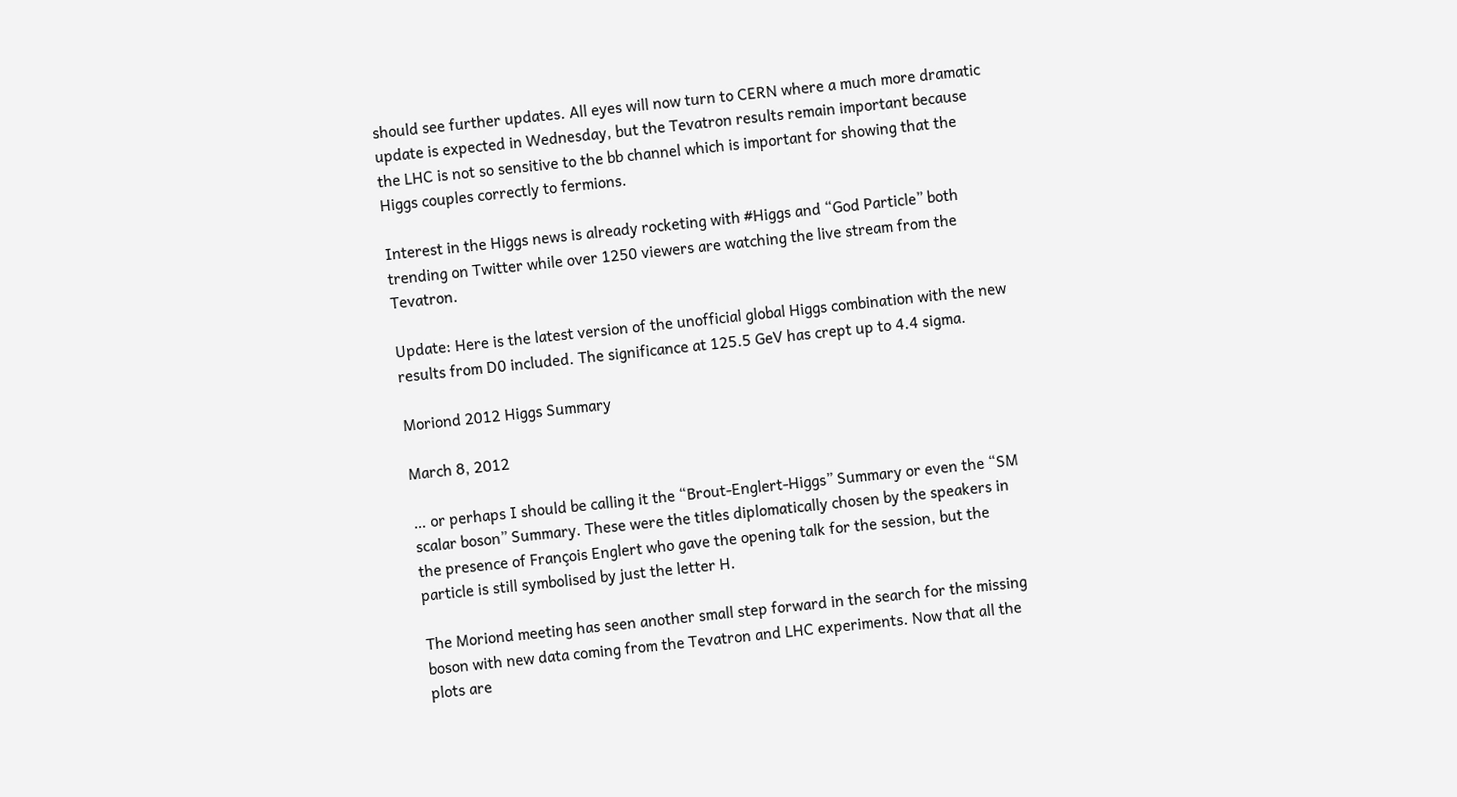should see further updates. All eyes will now turn to CERN where a much more dramatic update is expected in Wednesday, but the Tevatron results remain important because the LHC is not so sensitive to the bb channel which is important for showing that the Higgs couples correctly to fermions.

Interest in the Higgs news is already rocketing with #Higgs and “God Particle” both trending on Twitter while over 1250 viewers are watching the live stream from the Tevatron.

Update: Here is the latest version of the unofficial global Higgs combination with the new results from D0 included. The significance at 125.5 GeV has crept up to 4.4 sigma.

Moriond 2012 Higgs Summary

March 8, 2012

… or perhaps I should be calling it the “Brout-Englert-Higgs” Summary or even the “SM scalar boson” Summary. These were the titles diplomatically chosen by the speakers in the presence of François Englert who gave the opening talk for the session, but the particle is still symbolised by just the letter H.

The Moriond meeting has seen another small step forward in the search for the missing boson with new data coming from the Tevatron and LHC experiments. Now that all the plots are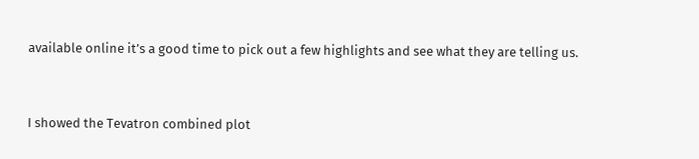available online it’s a good time to pick out a few highlights and see what they are telling us.


I showed the Tevatron combined plot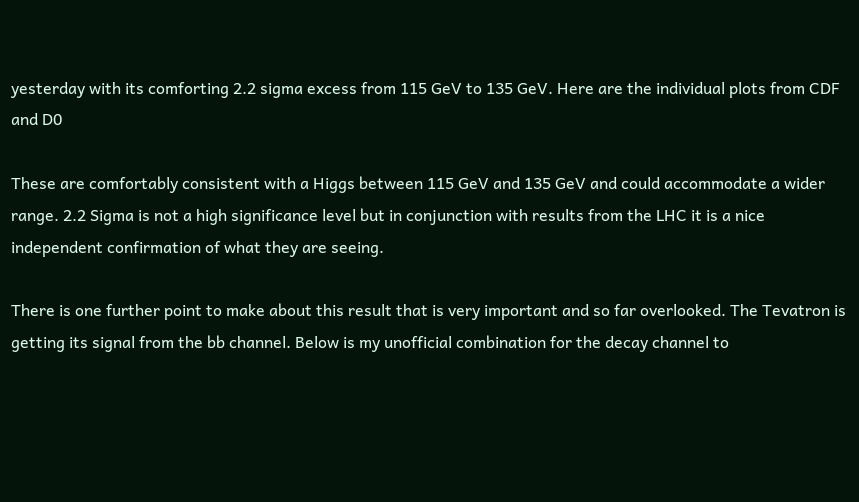yesterday with its comforting 2.2 sigma excess from 115 GeV to 135 GeV. Here are the individual plots from CDF and D0

These are comfortably consistent with a Higgs between 115 GeV and 135 GeV and could accommodate a wider range. 2.2 Sigma is not a high significance level but in conjunction with results from the LHC it is a nice independent confirmation of what they are seeing.

There is one further point to make about this result that is very important and so far overlooked. The Tevatron is getting its signal from the bb channel. Below is my unofficial combination for the decay channel to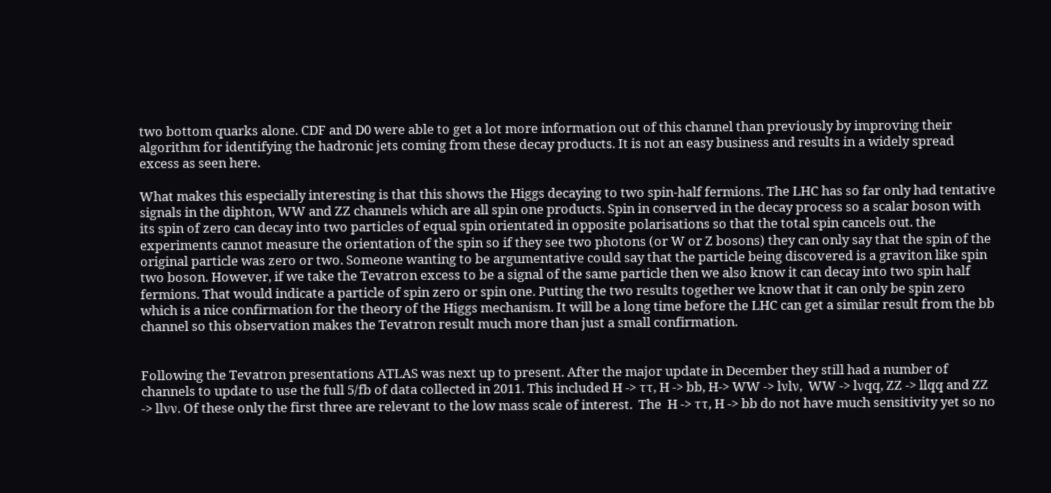two bottom quarks alone. CDF and D0 were able to get a lot more information out of this channel than previously by improving their algorithm for identifying the hadronic jets coming from these decay products. It is not an easy business and results in a widely spread excess as seen here.

What makes this especially interesting is that this shows the Higgs decaying to two spin-half fermions. The LHC has so far only had tentative signals in the diphton, WW and ZZ channels which are all spin one products. Spin in conserved in the decay process so a scalar boson with its spin of zero can decay into two particles of equal spin orientated in opposite polarisations so that the total spin cancels out. the experiments cannot measure the orientation of the spin so if they see two photons (or W or Z bosons) they can only say that the spin of the original particle was zero or two. Someone wanting to be argumentative could say that the particle being discovered is a graviton like spin two boson. However, if we take the Tevatron excess to be a signal of the same particle then we also know it can decay into two spin half fermions. That would indicate a particle of spin zero or spin one. Putting the two results together we know that it can only be spin zero which is a nice confirmation for the theory of the Higgs mechanism. It will be a long time before the LHC can get a similar result from the bb channel so this observation makes the Tevatron result much more than just a small confirmation.


Following the Tevatron presentations ATLAS was next up to present. After the major update in December they still had a number of channels to update to use the full 5/fb of data collected in 2011. This included H -> ττ, H -> bb, H-> WW -> lνlν,  WW -> lνqq, ZZ -> llqq and ZZ -> llνν. Of these only the first three are relevant to the low mass scale of interest.  The  H -> ττ, H -> bb do not have much sensitivity yet so no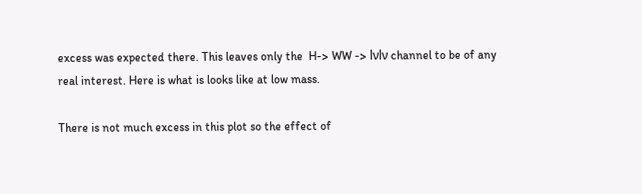excess was expected there. This leaves only the  H-> WW -> lνlν channel to be of any real interest. Here is what is looks like at low mass.

There is not much excess in this plot so the effect of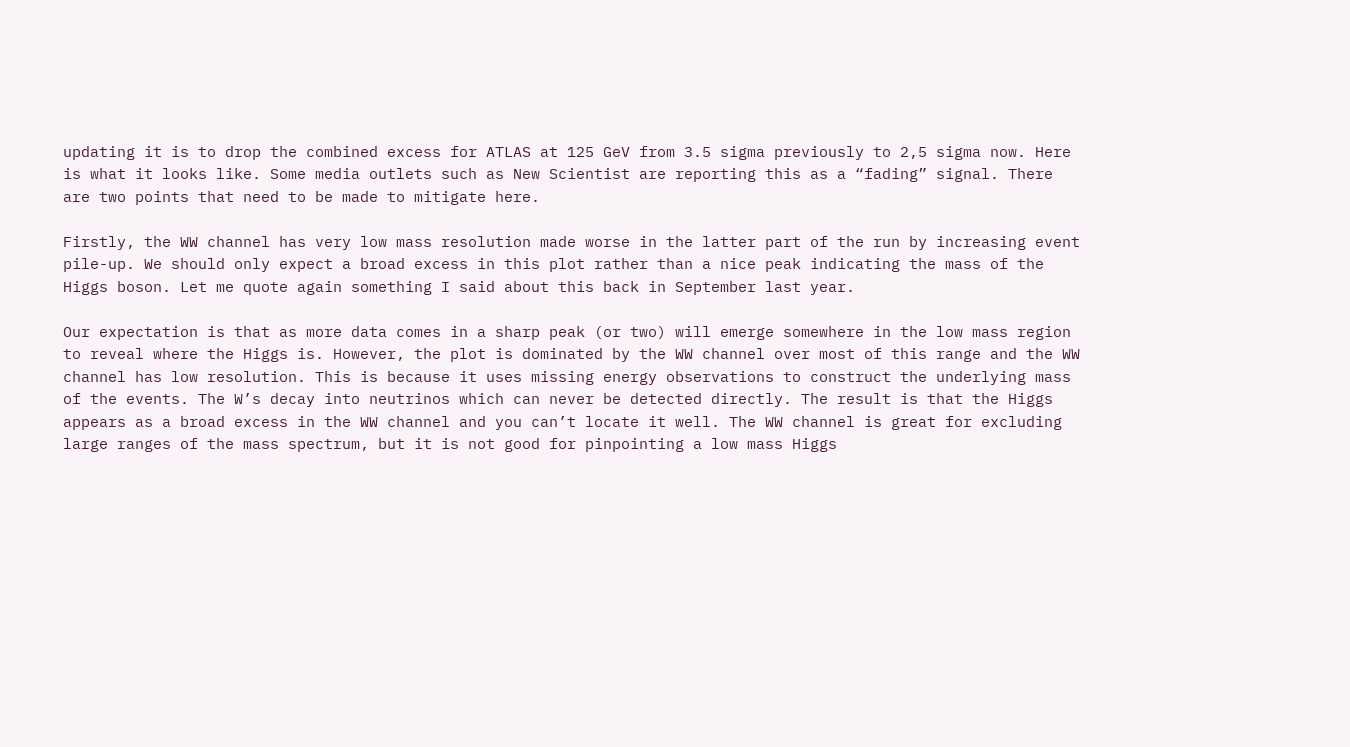updating it is to drop the combined excess for ATLAS at 125 GeV from 3.5 sigma previously to 2,5 sigma now. Here is what it looks like. Some media outlets such as New Scientist are reporting this as a “fading” signal. There are two points that need to be made to mitigate here.

Firstly, the WW channel has very low mass resolution made worse in the latter part of the run by increasing event pile-up. We should only expect a broad excess in this plot rather than a nice peak indicating the mass of the Higgs boson. Let me quote again something I said about this back in September last year.

Our expectation is that as more data comes in a sharp peak (or two) will emerge somewhere in the low mass region to reveal where the Higgs is. However, the plot is dominated by the WW channel over most of this range and the WW channel has low resolution. This is because it uses missing energy observations to construct the underlying mass of the events. The W’s decay into neutrinos which can never be detected directly. The result is that the Higgs appears as a broad excess in the WW channel and you can’t locate it well. The WW channel is great for excluding large ranges of the mass spectrum, but it is not good for pinpointing a low mass Higgs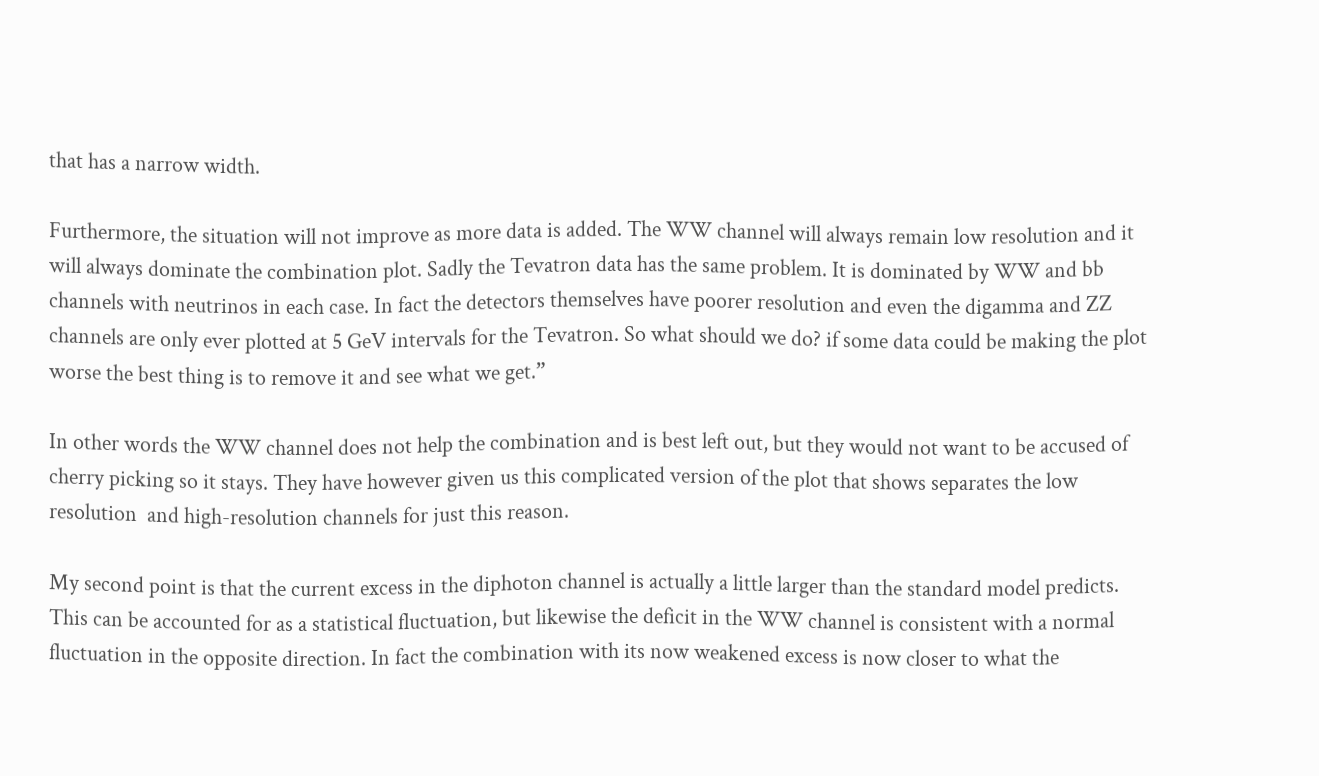that has a narrow width.

Furthermore, the situation will not improve as more data is added. The WW channel will always remain low resolution and it will always dominate the combination plot. Sadly the Tevatron data has the same problem. It is dominated by WW and bb channels with neutrinos in each case. In fact the detectors themselves have poorer resolution and even the digamma and ZZ channels are only ever plotted at 5 GeV intervals for the Tevatron. So what should we do? if some data could be making the plot worse the best thing is to remove it and see what we get.”

In other words the WW channel does not help the combination and is best left out, but they would not want to be accused of cherry picking so it stays. They have however given us this complicated version of the plot that shows separates the low resolution  and high-resolution channels for just this reason.

My second point is that the current excess in the diphoton channel is actually a little larger than the standard model predicts. This can be accounted for as a statistical fluctuation, but likewise the deficit in the WW channel is consistent with a normal fluctuation in the opposite direction. In fact the combination with its now weakened excess is now closer to what the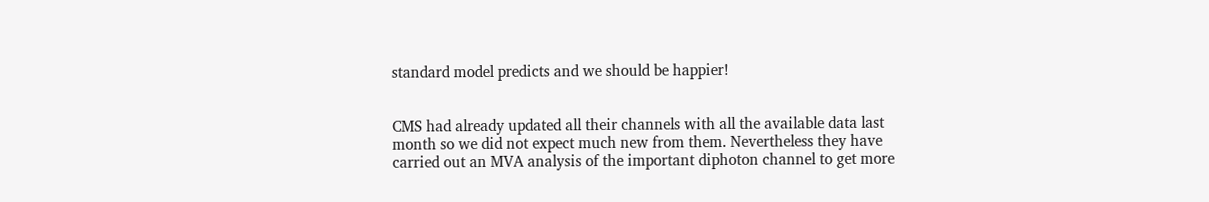standard model predicts and we should be happier!


CMS had already updated all their channels with all the available data last month so we did not expect much new from them. Nevertheless they have carried out an MVA analysis of the important diphoton channel to get more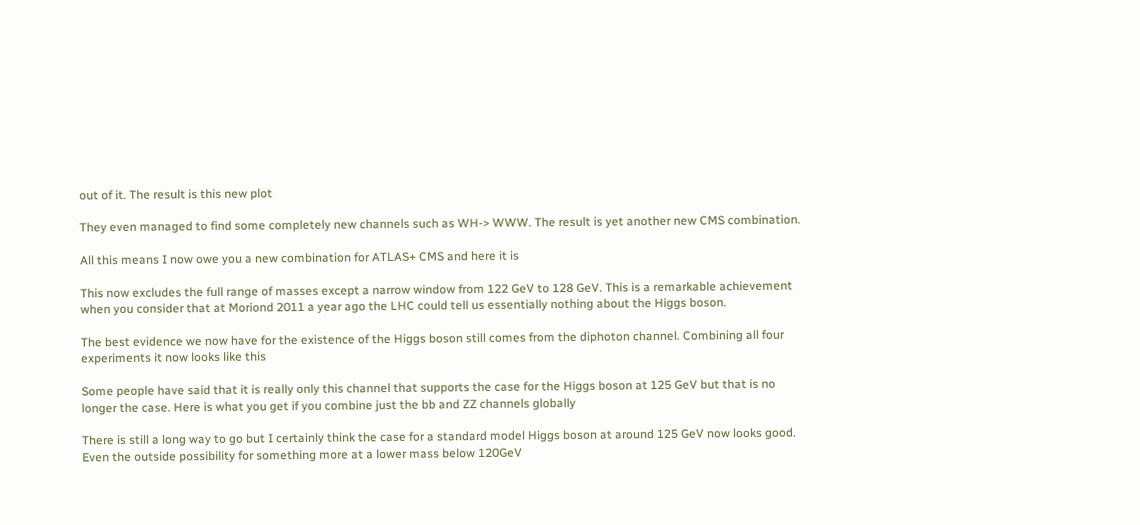out of it. The result is this new plot

They even managed to find some completely new channels such as WH-> WWW. The result is yet another new CMS combination.

All this means I now owe you a new combination for ATLAS+ CMS and here it is

This now excludes the full range of masses except a narrow window from 122 GeV to 128 GeV. This is a remarkable achievement when you consider that at Moriond 2011 a year ago the LHC could tell us essentially nothing about the Higgs boson.

The best evidence we now have for the existence of the Higgs boson still comes from the diphoton channel. Combining all four experiments it now looks like this

Some people have said that it is really only this channel that supports the case for the Higgs boson at 125 GeV but that is no longer the case. Here is what you get if you combine just the bb and ZZ channels globally

There is still a long way to go but I certainly think the case for a standard model Higgs boson at around 125 GeV now looks good. Even the outside possibility for something more at a lower mass below 120GeV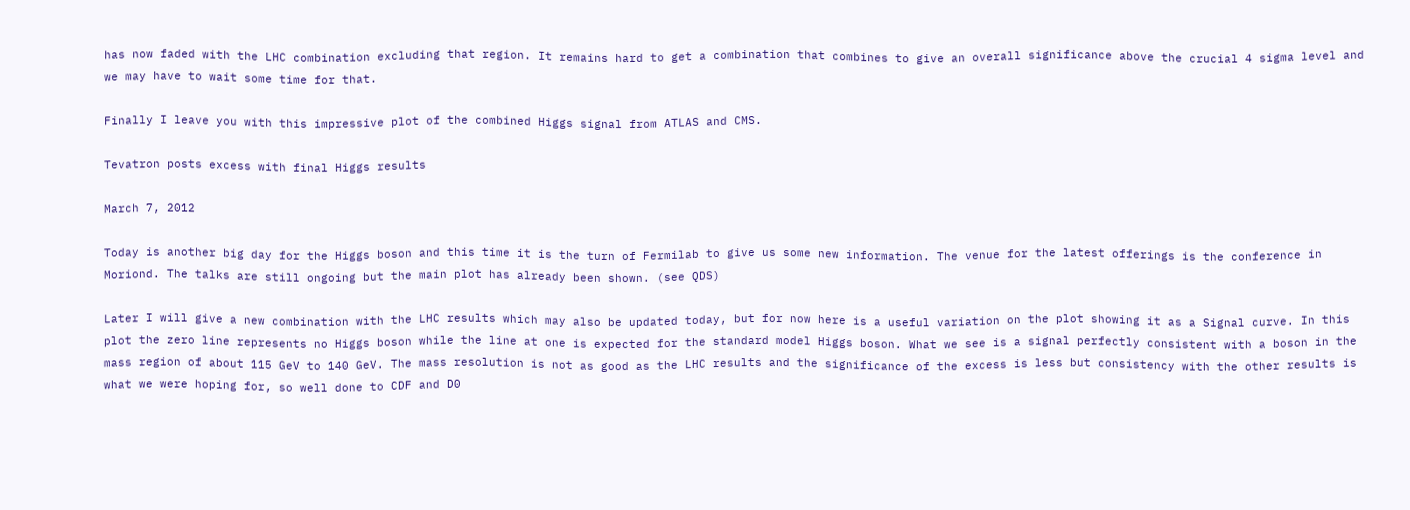has now faded with the LHC combination excluding that region. It remains hard to get a combination that combines to give an overall significance above the crucial 4 sigma level and we may have to wait some time for that.

Finally I leave you with this impressive plot of the combined Higgs signal from ATLAS and CMS.

Tevatron posts excess with final Higgs results

March 7, 2012

Today is another big day for the Higgs boson and this time it is the turn of Fermilab to give us some new information. The venue for the latest offerings is the conference in Moriond. The talks are still ongoing but the main plot has already been shown. (see QDS)

Later I will give a new combination with the LHC results which may also be updated today, but for now here is a useful variation on the plot showing it as a Signal curve. In this plot the zero line represents no Higgs boson while the line at one is expected for the standard model Higgs boson. What we see is a signal perfectly consistent with a boson in the mass region of about 115 GeV to 140 GeV. The mass resolution is not as good as the LHC results and the significance of the excess is less but consistency with the other results is what we were hoping for, so well done to CDF and D0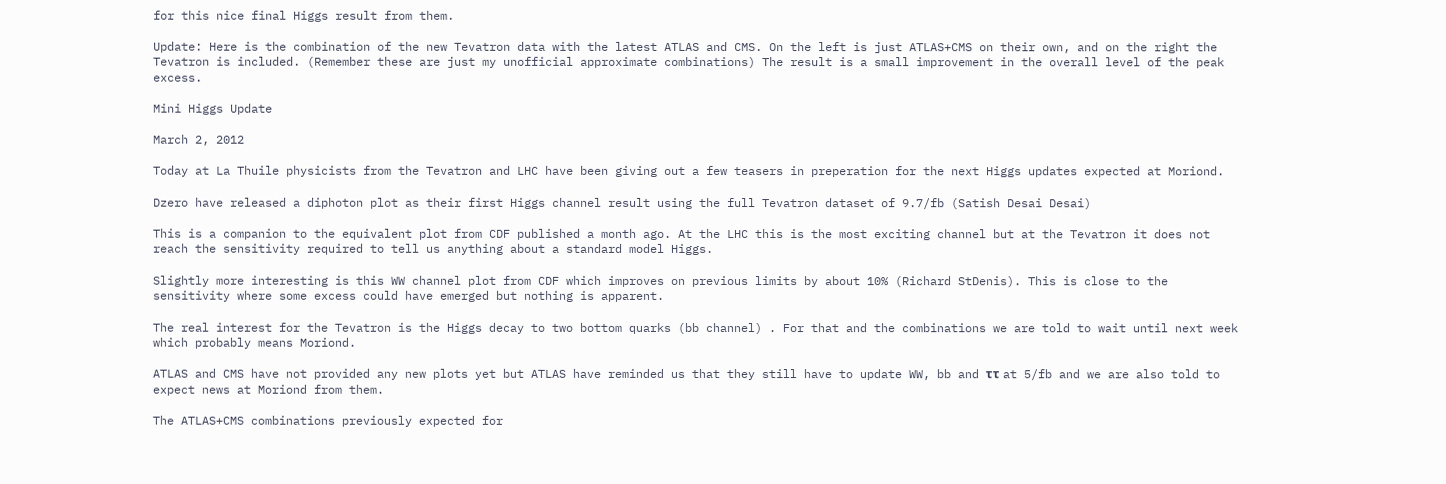for this nice final Higgs result from them.

Update: Here is the combination of the new Tevatron data with the latest ATLAS and CMS. On the left is just ATLAS+CMS on their own, and on the right the Tevatron is included. (Remember these are just my unofficial approximate combinations) The result is a small improvement in the overall level of the peak excess.

Mini Higgs Update

March 2, 2012

Today at La Thuile physicists from the Tevatron and LHC have been giving out a few teasers in preperation for the next Higgs updates expected at Moriond.

Dzero have released a diphoton plot as their first Higgs channel result using the full Tevatron dataset of 9.7/fb (Satish Desai Desai)

This is a companion to the equivalent plot from CDF published a month ago. At the LHC this is the most exciting channel but at the Tevatron it does not reach the sensitivity required to tell us anything about a standard model Higgs.

Slightly more interesting is this WW channel plot from CDF which improves on previous limits by about 10% (Richard StDenis). This is close to the sensitivity where some excess could have emerged but nothing is apparent.

The real interest for the Tevatron is the Higgs decay to two bottom quarks (bb channel) . For that and the combinations we are told to wait until next week which probably means Moriond.

ATLAS and CMS have not provided any new plots yet but ATLAS have reminded us that they still have to update WW, bb and ττ at 5/fb and we are also told to expect news at Moriond from them.

The ATLAS+CMS combinations previously expected for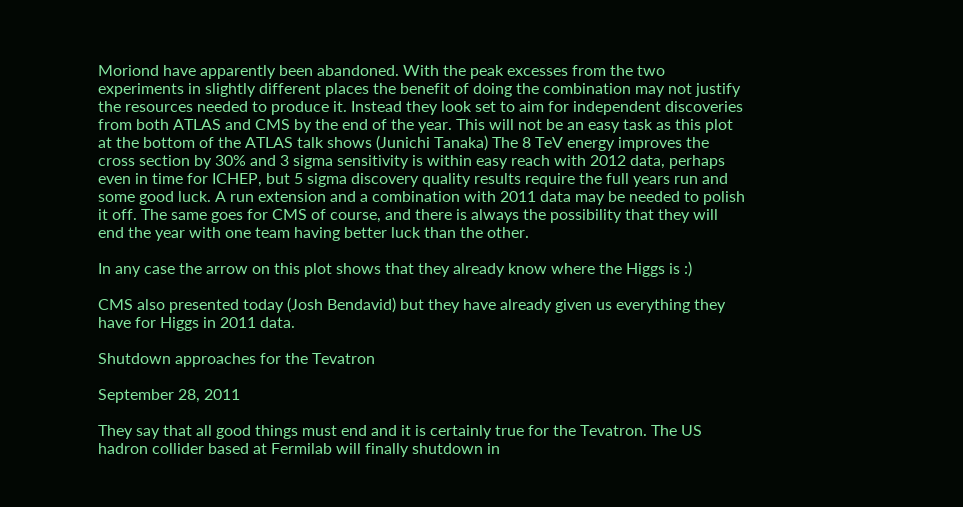Moriond have apparently been abandoned. With the peak excesses from the two experiments in slightly different places the benefit of doing the combination may not justify the resources needed to produce it. Instead they look set to aim for independent discoveries from both ATLAS and CMS by the end of the year. This will not be an easy task as this plot at the bottom of the ATLAS talk shows (Junichi Tanaka) The 8 TeV energy improves the cross section by 30% and 3 sigma sensitivity is within easy reach with 2012 data, perhaps even in time for ICHEP, but 5 sigma discovery quality results require the full years run and some good luck. A run extension and a combination with 2011 data may be needed to polish it off. The same goes for CMS of course, and there is always the possibility that they will end the year with one team having better luck than the other.

In any case the arrow on this plot shows that they already know where the Higgs is :)

CMS also presented today (Josh Bendavid) but they have already given us everything they have for Higgs in 2011 data.

Shutdown approaches for the Tevatron

September 28, 2011

They say that all good things must end and it is certainly true for the Tevatron. The US hadron collider based at Fermilab will finally shutdown in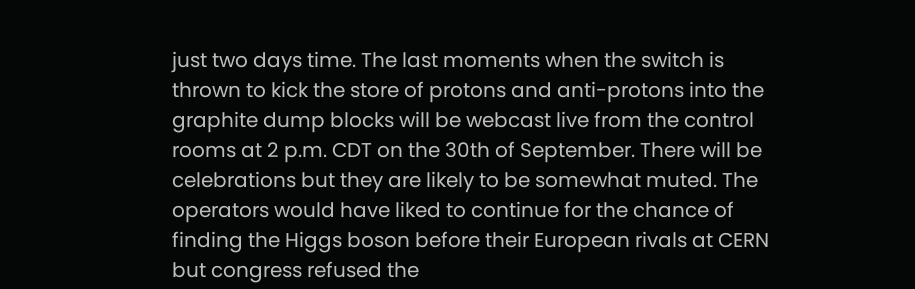just two days time. The last moments when the switch is thrown to kick the store of protons and anti-protons into the graphite dump blocks will be webcast live from the control rooms at 2 p.m. CDT on the 30th of September. There will be celebrations but they are likely to be somewhat muted. The operators would have liked to continue for the chance of finding the Higgs boson before their European rivals at CERN but congress refused the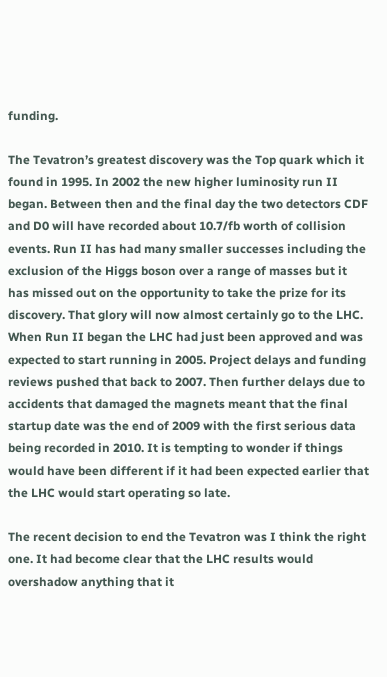funding.

The Tevatron’s greatest discovery was the Top quark which it found in 1995. In 2002 the new higher luminosity run II began. Between then and the final day the two detectors CDF and D0 will have recorded about 10.7/fb worth of collision events. Run II has had many smaller successes including the exclusion of the Higgs boson over a range of masses but it has missed out on the opportunity to take the prize for its discovery. That glory will now almost certainly go to the LHC. When Run II began the LHC had just been approved and was expected to start running in 2005. Project delays and funding reviews pushed that back to 2007. Then further delays due to accidents that damaged the magnets meant that the final startup date was the end of 2009 with the first serious data being recorded in 2010. It is tempting to wonder if things would have been different if it had been expected earlier that the LHC would start operating so late.

The recent decision to end the Tevatron was I think the right one. It had become clear that the LHC results would overshadow anything that it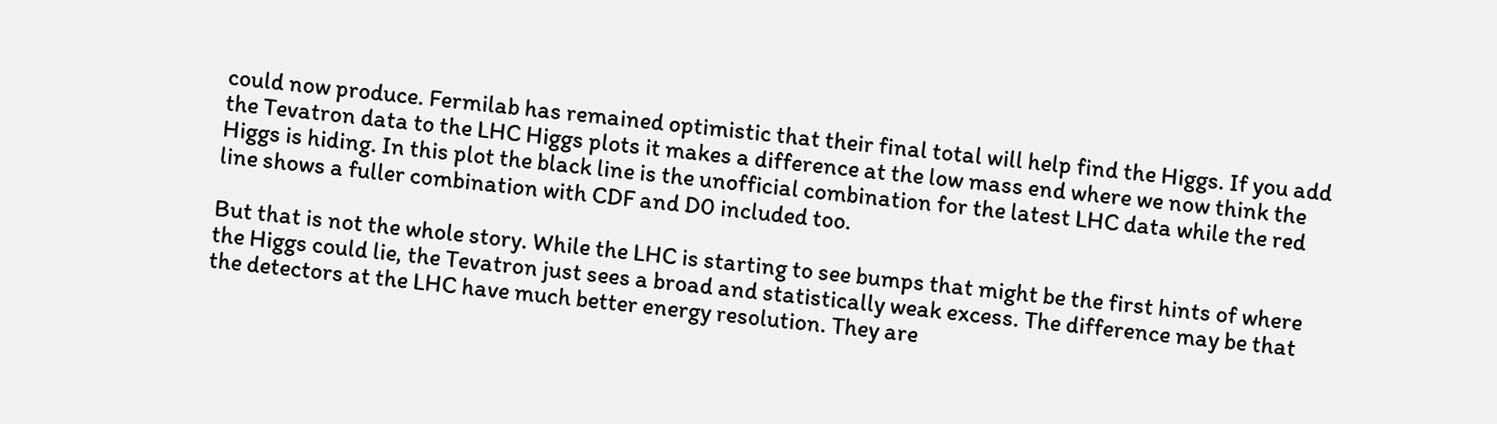could now produce. Fermilab has remained optimistic that their final total will help find the Higgs. If you add the Tevatron data to the LHC Higgs plots it makes a difference at the low mass end where we now think the Higgs is hiding. In this plot the black line is the unofficial combination for the latest LHC data while the red line shows a fuller combination with CDF and D0 included too.

But that is not the whole story. While the LHC is starting to see bumps that might be the first hints of where the Higgs could lie, the Tevatron just sees a broad and statistically weak excess. The difference may be that the detectors at the LHC have much better energy resolution. They are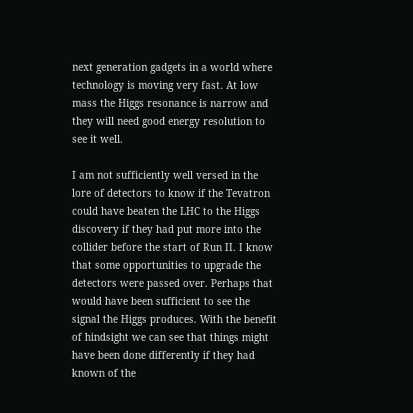next generation gadgets in a world where technology is moving very fast. At low mass the Higgs resonance is narrow and they will need good energy resolution to see it well.

I am not sufficiently well versed in the lore of detectors to know if the Tevatron could have beaten the LHC to the Higgs discovery if they had put more into the collider before the start of Run II. I know that some opportunities to upgrade the detectors were passed over. Perhaps that would have been sufficient to see the signal the Higgs produces. With the benefit of hindsight we can see that things might have been done differently if they had known of the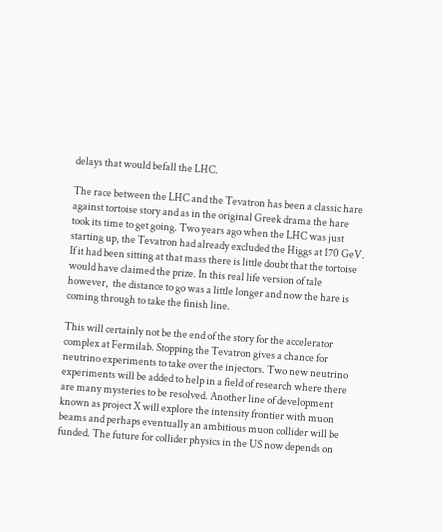delays that would befall the LHC.

The race between the LHC and the Tevatron has been a classic hare against tortoise story and as in the original Greek drama the hare took its time to get going. Two years ago when the LHC was just starting up, the Tevatron had already excluded the Higgs at 170 GeV. If it had been sitting at that mass there is little doubt that the tortoise would have claimed the prize. In this real life version of tale however,  the distance to go was a little longer and now the hare is coming through to take the finish line.

This will certainly not be the end of the story for the accelerator complex at Fermilab. Stopping the Tevatron gives a chance for neutrino experiments to take over the injectors. Two new neutrino experiments will be added to help in a field of research where there are many mysteries to be resolved. Another line of development known as project X will explore the intensity frontier with muon beams and perhaps eventually an ambitious muon collider will be funded. The future for collider physics in the US now depends on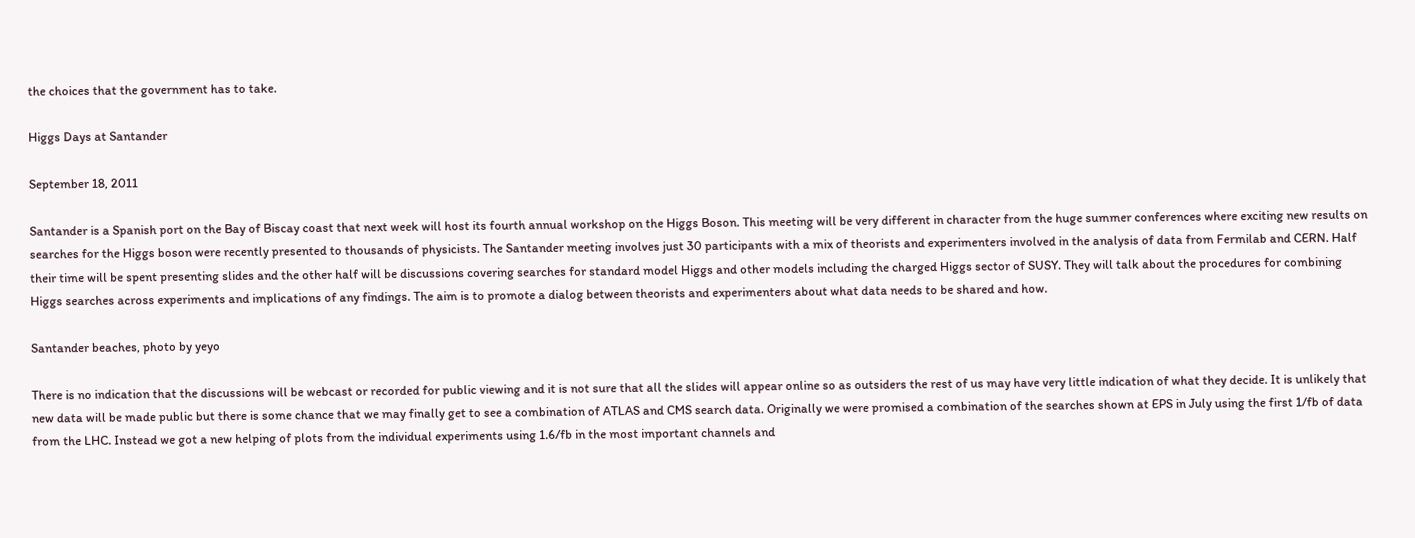the choices that the government has to take.

Higgs Days at Santander

September 18, 2011

Santander is a Spanish port on the Bay of Biscay coast that next week will host its fourth annual workshop on the Higgs Boson. This meeting will be very different in character from the huge summer conferences where exciting new results on searches for the Higgs boson were recently presented to thousands of physicists. The Santander meeting involves just 30 participants with a mix of theorists and experimenters involved in the analysis of data from Fermilab and CERN. Half their time will be spent presenting slides and the other half will be discussions covering searches for standard model Higgs and other models including the charged Higgs sector of SUSY. They will talk about the procedures for combining Higgs searches across experiments and implications of any findings. The aim is to promote a dialog between theorists and experimenters about what data needs to be shared and how.

Santander beaches, photo by yeyo

There is no indication that the discussions will be webcast or recorded for public viewing and it is not sure that all the slides will appear online so as outsiders the rest of us may have very little indication of what they decide. It is unlikely that new data will be made public but there is some chance that we may finally get to see a combination of ATLAS and CMS search data. Originally we were promised a combination of the searches shown at EPS in July using the first 1/fb of data from the LHC. Instead we got a new helping of plots from the individual experiments using 1.6/fb in the most important channels and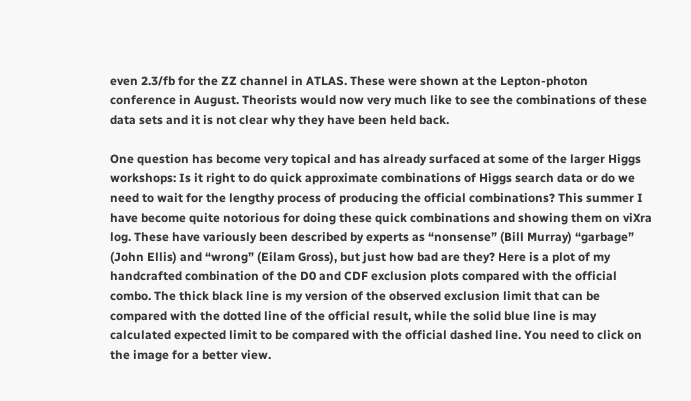even 2.3/fb for the ZZ channel in ATLAS. These were shown at the Lepton-photon conference in August. Theorists would now very much like to see the combinations of these data sets and it is not clear why they have been held back.

One question has become very topical and has already surfaced at some of the larger Higgs workshops: Is it right to do quick approximate combinations of Higgs search data or do we need to wait for the lengthy process of producing the official combinations? This summer I have become quite notorious for doing these quick combinations and showing them on viXra log. These have variously been described by experts as “nonsense” (Bill Murray) “garbage” (John Ellis) and “wrong” (Eilam Gross), but just how bad are they? Here is a plot of my handcrafted combination of the D0 and CDF exclusion plots compared with the official combo. The thick black line is my version of the observed exclusion limit that can be compared with the dotted line of the official result, while the solid blue line is may calculated expected limit to be compared with the official dashed line. You need to click on the image for a better view.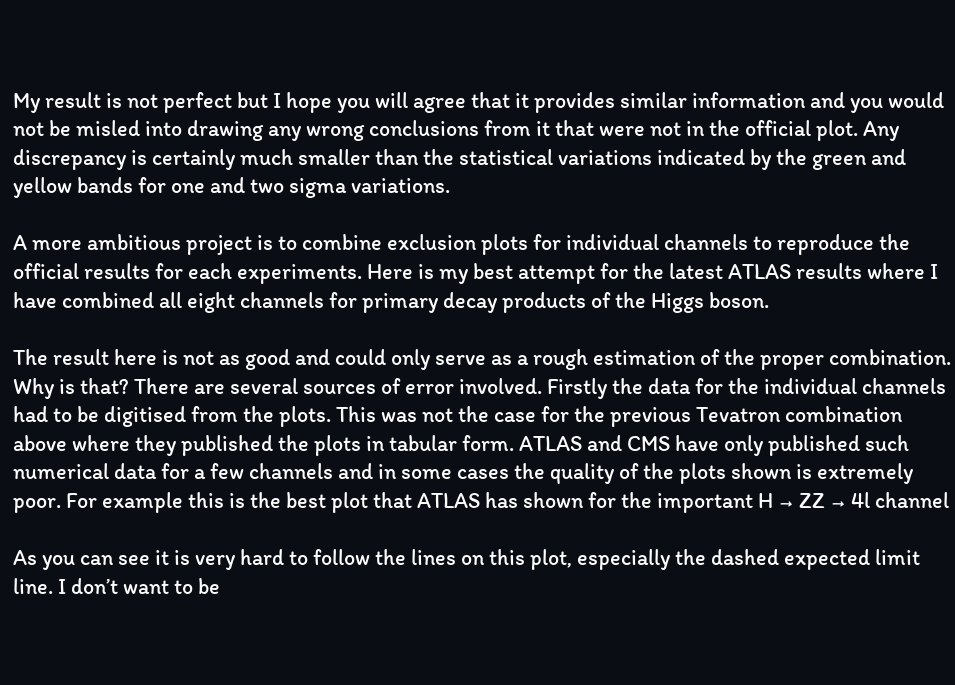My result is not perfect but I hope you will agree that it provides similar information and you would not be misled into drawing any wrong conclusions from it that were not in the official plot. Any discrepancy is certainly much smaller than the statistical variations indicated by the green and yellow bands for one and two sigma variations.

A more ambitious project is to combine exclusion plots for individual channels to reproduce the official results for each experiments. Here is my best attempt for the latest ATLAS results where I have combined all eight channels for primary decay products of the Higgs boson.

The result here is not as good and could only serve as a rough estimation of the proper combination. Why is that? There are several sources of error involved. Firstly the data for the individual channels had to be digitised from the plots. This was not the case for the previous Tevatron combination above where they published the plots in tabular form. ATLAS and CMS have only published such numerical data for a few channels and in some cases the quality of the plots shown is extremely poor. For example this is the best plot that ATLAS has shown for the important H → ZZ → 4l channel

As you can see it is very hard to follow the lines on this plot, especially the dashed expected limit line. I don’t want to be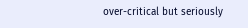over-critical but seriously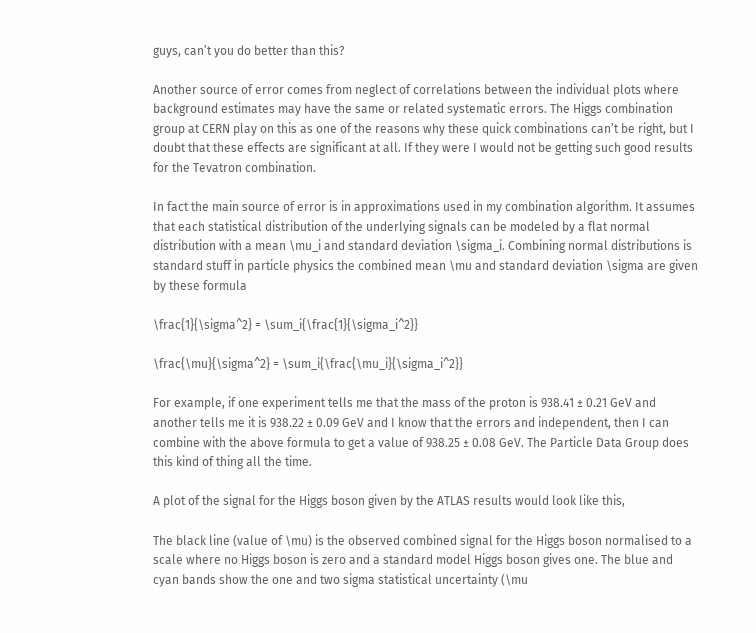guys, can’t you do better than this?

Another source of error comes from neglect of correlations between the individual plots where background estimates may have the same or related systematic errors. The Higgs combination group at CERN play on this as one of the reasons why these quick combinations can’t be right, but I doubt that these effects are significant at all. If they were I would not be getting such good results for the Tevatron combination.

In fact the main source of error is in approximations used in my combination algorithm. It assumes that each statistical distribution of the underlying signals can be modeled by a flat normal distribution with a mean \mu_i and standard deviation \sigma_i. Combining normal distributions is standard stuff in particle physics the combined mean \mu and standard deviation \sigma are given by these formula

\frac{1}{\sigma^2} = \sum_i{\frac{1}{\sigma_i^2}}

\frac{\mu}{\sigma^2} = \sum_i{\frac{\mu_i}{\sigma_i^2}}

For example, if one experiment tells me that the mass of the proton is 938.41 ± 0.21 GeV and another tells me it is 938.22 ± 0.09 GeV and I know that the errors and independent, then I can combine with the above formula to get a value of 938.25 ± 0.08 GeV. The Particle Data Group does this kind of thing all the time.

A plot of the signal for the Higgs boson given by the ATLAS results would look like this,

The black line (value of \mu) is the observed combined signal for the Higgs boson normalised to a scale where no Higgs boson is zero and a standard model Higgs boson gives one. The blue and cyan bands show the one and two sigma statistical uncertainty (\mu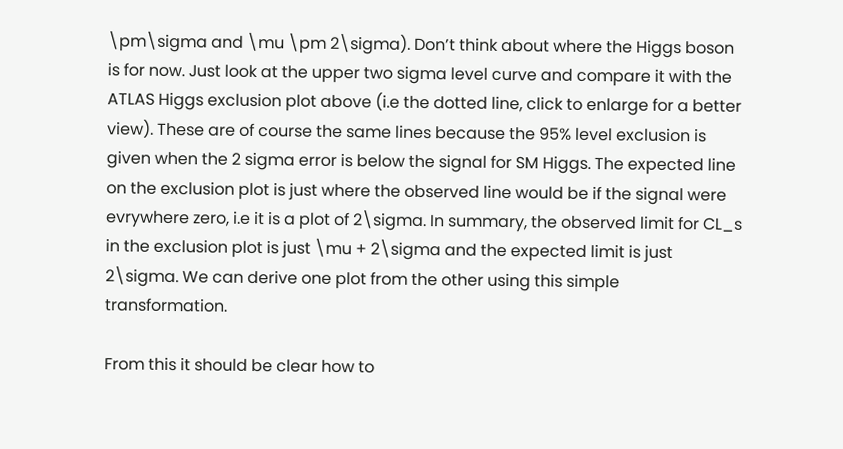\pm\sigma and \mu \pm 2\sigma). Don’t think about where the Higgs boson is for now. Just look at the upper two sigma level curve and compare it with the ATLAS Higgs exclusion plot above (i.e the dotted line, click to enlarge for a better view). These are of course the same lines because the 95% level exclusion is given when the 2 sigma error is below the signal for SM Higgs. The expected line on the exclusion plot is just where the observed line would be if the signal were evrywhere zero, i.e it is a plot of 2\sigma. In summary, the observed limit for CL_s in the exclusion plot is just \mu + 2\sigma and the expected limit is just 2\sigma. We can derive one plot from the other using this simple transformation.

From this it should be clear how to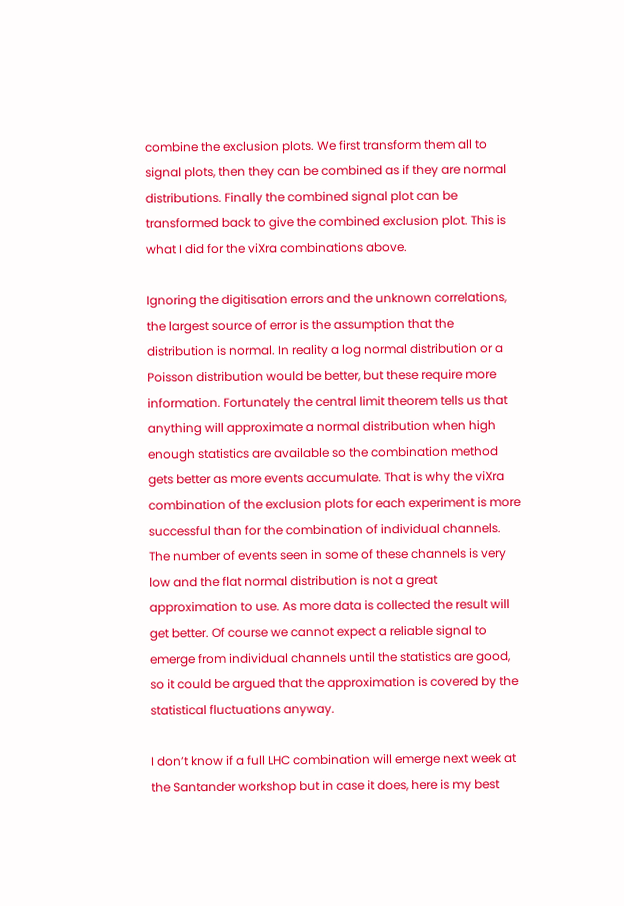combine the exclusion plots. We first transform them all to signal plots, then they can be combined as if they are normal distributions. Finally the combined signal plot can be transformed back to give the combined exclusion plot. This is what I did for the viXra combinations above.

Ignoring the digitisation errors and the unknown correlations, the largest source of error is the assumption that the distribution is normal. In reality a log normal distribution or a Poisson distribution would be better, but these require more information. Fortunately the central limit theorem tells us that anything will approximate a normal distribution when high enough statistics are available so the combination method gets better as more events accumulate. That is why the viXra combination of the exclusion plots for each experiment is more successful than for the combination of individual channels. The number of events seen in some of these channels is very low and the flat normal distribution is not a great approximation to use. As more data is collected the result will get better. Of course we cannot expect a reliable signal to emerge from individual channels until the statistics are good, so it could be argued that the approximation is covered by the statistical fluctuations anyway.

I don’t know if a full LHC combination will emerge next week at the Santander workshop but in case it does, here is my best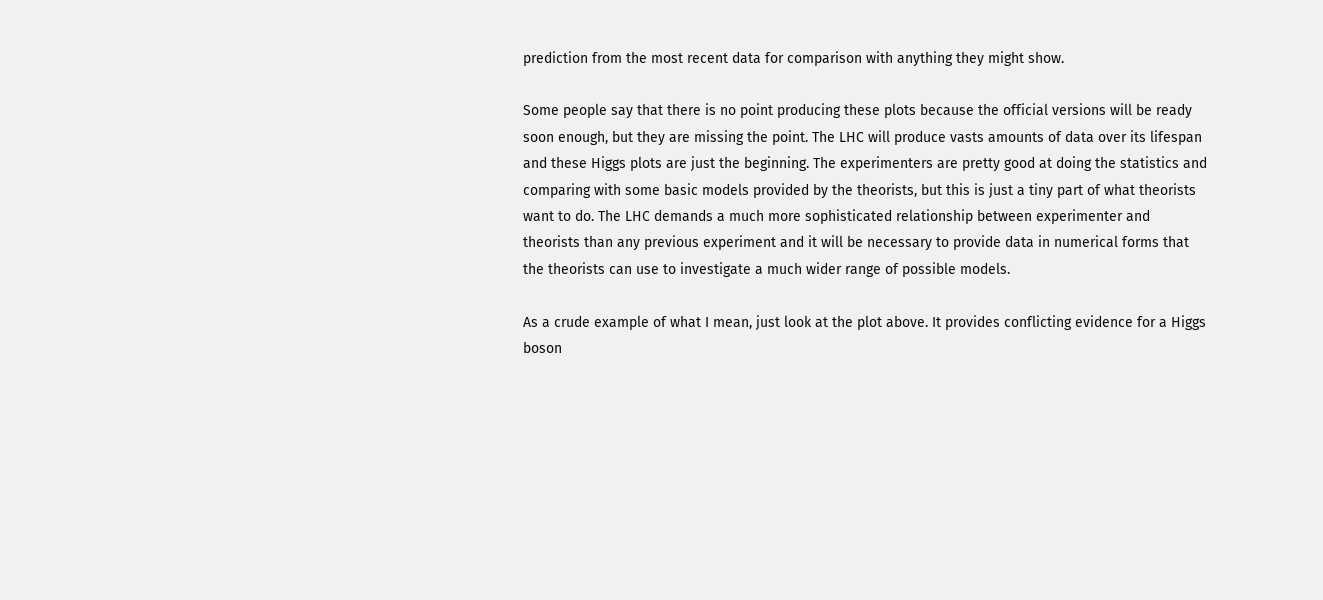prediction from the most recent data for comparison with anything they might show.

Some people say that there is no point producing these plots because the official versions will be ready soon enough, but they are missing the point. The LHC will produce vasts amounts of data over its lifespan and these Higgs plots are just the beginning. The experimenters are pretty good at doing the statistics and comparing with some basic models provided by the theorists, but this is just a tiny part of what theorists want to do. The LHC demands a much more sophisticated relationship between experimenter and theorists than any previous experiment and it will be necessary to provide data in numerical forms that the theorists can use to investigate a much wider range of possible models.

As a crude example of what I mean, just look at the plot above. It provides conflicting evidence for a Higgs boson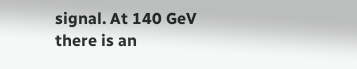signal. At 140 GeV there is an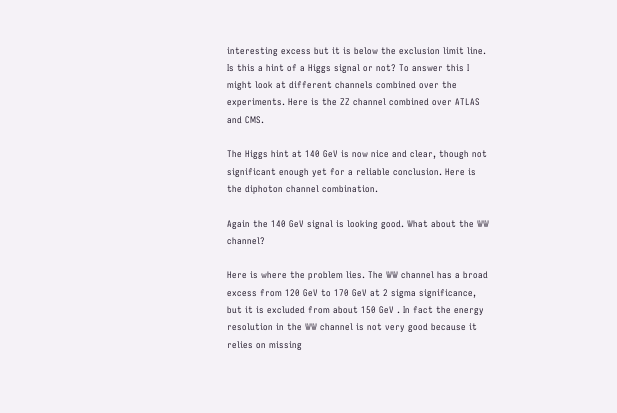interesting excess but it is below the exclusion limit line. Is this a hint of a Higgs signal or not? To answer this I might look at different channels combined over the experiments. Here is the ZZ channel combined over ATLAS and CMS.

The Higgs hint at 140 GeV is now nice and clear, though not significant enough yet for a reliable conclusion. Here is the diphoton channel combination.

Again the 140 GeV signal is looking good. What about the WW channel?

Here is where the problem lies. The WW channel has a broad excess from 120 GeV to 170 GeV at 2 sigma significance, but it is excluded from about 150 GeV . In fact the energy resolution in the WW channel is not very good because it relies on missing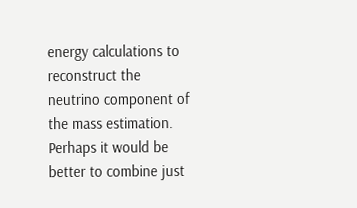energy calculations to reconstruct the neutrino component of the mass estimation. Perhaps it would be better to combine just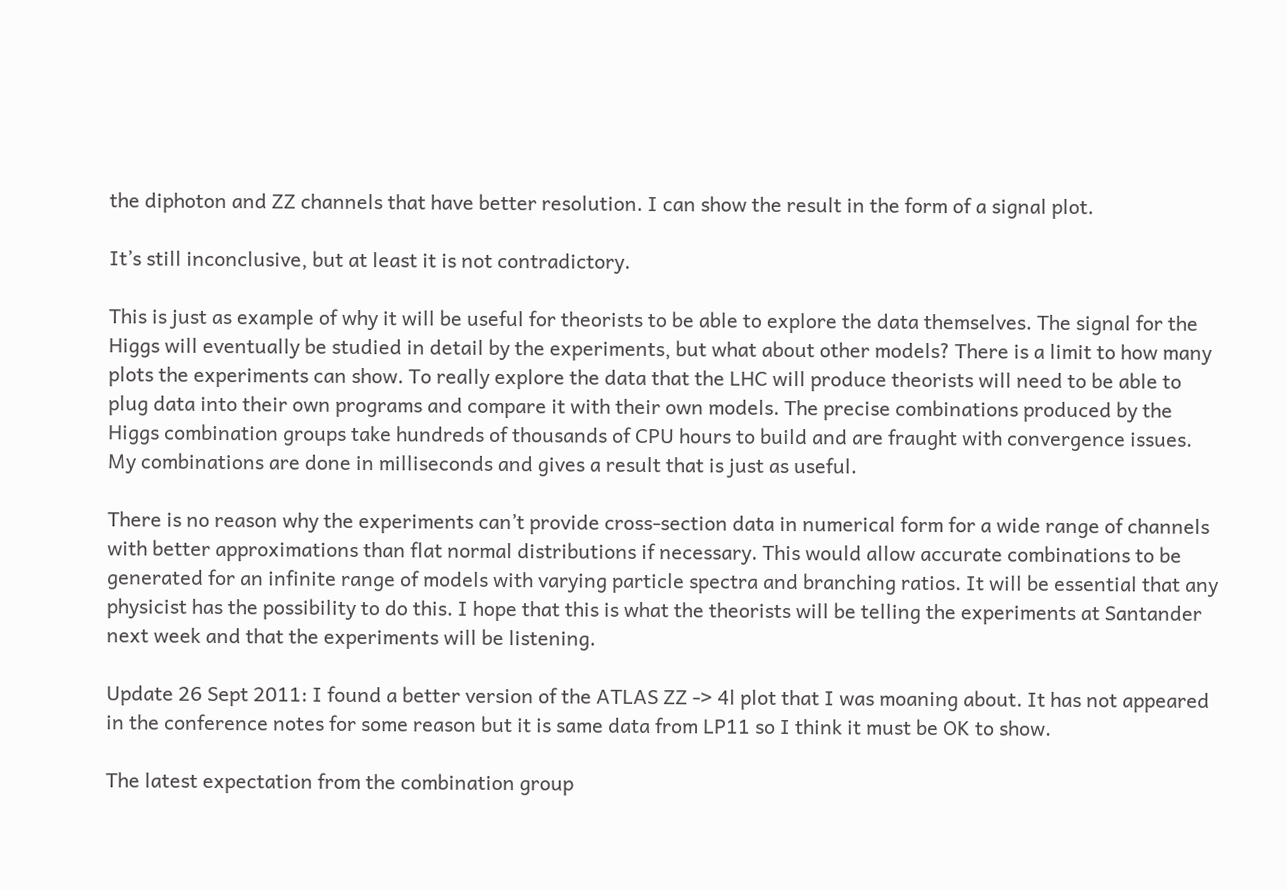the diphoton and ZZ channels that have better resolution. I can show the result in the form of a signal plot.

It’s still inconclusive, but at least it is not contradictory.

This is just as example of why it will be useful for theorists to be able to explore the data themselves. The signal for the Higgs will eventually be studied in detail by the experiments, but what about other models? There is a limit to how many plots the experiments can show. To really explore the data that the LHC will produce theorists will need to be able to plug data into their own programs and compare it with their own models. The precise combinations produced by the Higgs combination groups take hundreds of thousands of CPU hours to build and are fraught with convergence issues. My combinations are done in milliseconds and gives a result that is just as useful.

There is no reason why the experiments can’t provide cross-section data in numerical form for a wide range of channels with better approximations than flat normal distributions if necessary. This would allow accurate combinations to be generated for an infinite range of models with varying particle spectra and branching ratios. It will be essential that any physicist has the possibility to do this. I hope that this is what the theorists will be telling the experiments at Santander next week and that the experiments will be listening.

Update 26 Sept 2011: I found a better version of the ATLAS ZZ -> 4l plot that I was moaning about. It has not appeared in the conference notes for some reason but it is same data from LP11 so I think it must be OK to show.

The latest expectation from the combination group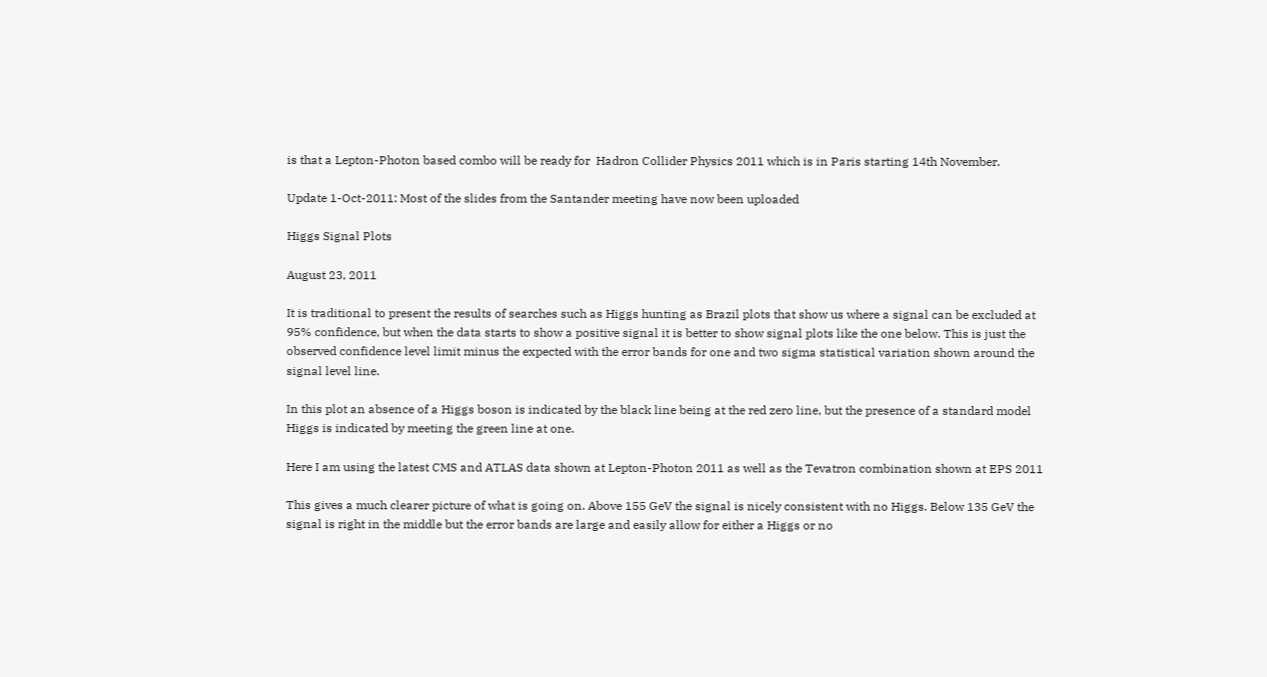is that a Lepton-Photon based combo will be ready for  Hadron Collider Physics 2011 which is in Paris starting 14th November.

Update 1-Oct-2011: Most of the slides from the Santander meeting have now been uploaded

Higgs Signal Plots

August 23, 2011

It is traditional to present the results of searches such as Higgs hunting as Brazil plots that show us where a signal can be excluded at 95% confidence, but when the data starts to show a positive signal it is better to show signal plots like the one below. This is just the observed confidence level limit minus the expected with the error bands for one and two sigma statistical variation shown around the signal level line.

In this plot an absence of a Higgs boson is indicated by the black line being at the red zero line, but the presence of a standard model Higgs is indicated by meeting the green line at one.

Here I am using the latest CMS and ATLAS data shown at Lepton-Photon 2011 as well as the Tevatron combination shown at EPS 2011

This gives a much clearer picture of what is going on. Above 155 GeV the signal is nicely consistent with no Higgs. Below 135 GeV the signal is right in the middle but the error bands are large and easily allow for either a Higgs or no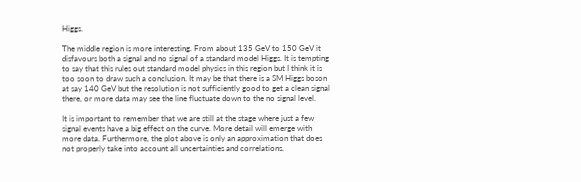Higgs.

The middle region is more interesting. From about 135 GeV to 150 GeV it disfavours both a signal and no signal of a standard model Higgs. It is tempting to say that this rules out standard model physics in this region but I think it is too soon to draw such a conclusion. It may be that there is a SM Higgs boson at say 140 GeV but the resolution is not sufficiently good to get a clean signal there, or more data may see the line fluctuate down to the no signal level.

It is important to remember that we are still at the stage where just a few signal events have a big effect on the curve. More detail will emerge with more data. Furthermore, the plot above is only an approximation that does not properly take into account all uncertainties and correlations.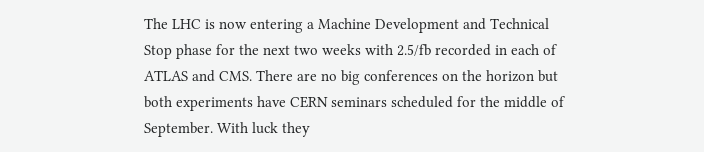The LHC is now entering a Machine Development and Technical Stop phase for the next two weeks with 2.5/fb recorded in each of ATLAS and CMS. There are no big conferences on the horizon but both experiments have CERN seminars scheduled for the middle of September. With luck they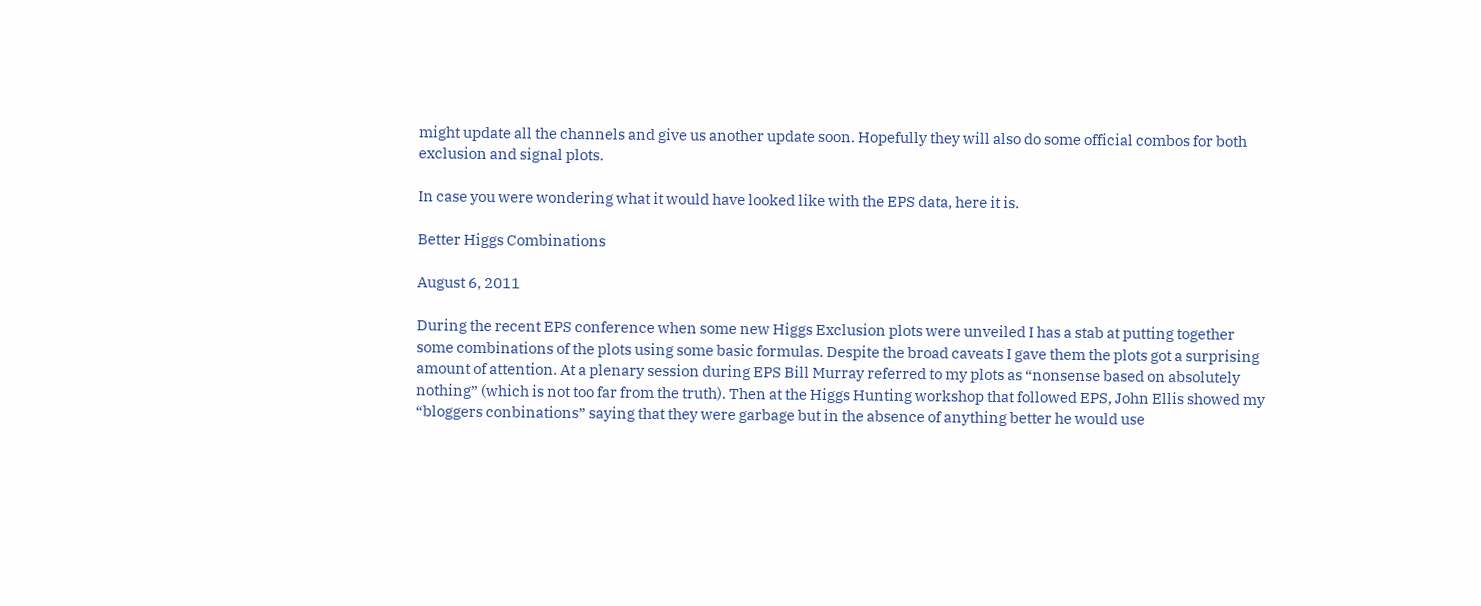might update all the channels and give us another update soon. Hopefully they will also do some official combos for both exclusion and signal plots.

In case you were wondering what it would have looked like with the EPS data, here it is.

Better Higgs Combinations

August 6, 2011

During the recent EPS conference when some new Higgs Exclusion plots were unveiled I has a stab at putting together some combinations of the plots using some basic formulas. Despite the broad caveats I gave them the plots got a surprising amount of attention. At a plenary session during EPS Bill Murray referred to my plots as “nonsense based on absolutely nothing” (which is not too far from the truth). Then at the Higgs Hunting workshop that followed EPS, John Ellis showed my “bloggers conbinations” saying that they were garbage but in the absence of anything better he would use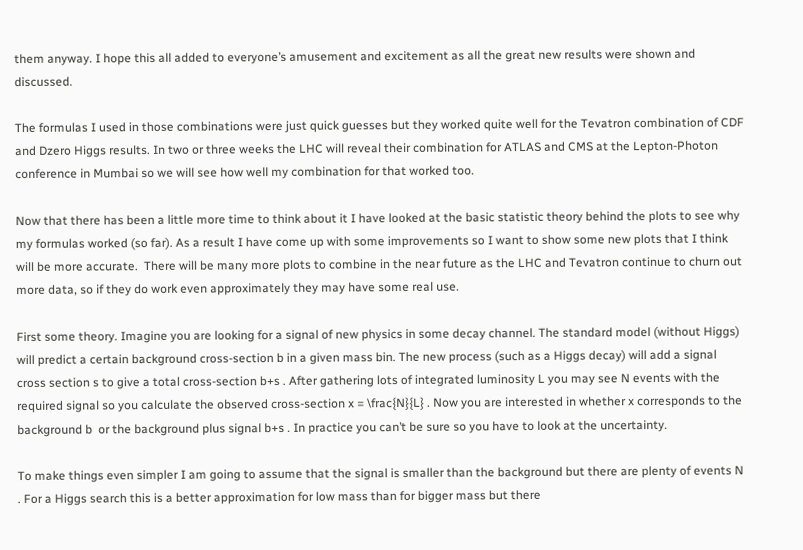them anyway. I hope this all added to everyone’s amusement and excitement as all the great new results were shown and discussed.

The formulas I used in those combinations were just quick guesses but they worked quite well for the Tevatron combination of CDF and Dzero Higgs results. In two or three weeks the LHC will reveal their combination for ATLAS and CMS at the Lepton-Photon conference in Mumbai so we will see how well my combination for that worked too.

Now that there has been a little more time to think about it I have looked at the basic statistic theory behind the plots to see why my formulas worked (so far). As a result I have come up with some improvements so I want to show some new plots that I think will be more accurate.  There will be many more plots to combine in the near future as the LHC and Tevatron continue to churn out more data, so if they do work even approximately they may have some real use.

First some theory. Imagine you are looking for a signal of new physics in some decay channel. The standard model (without Higgs) will predict a certain background cross-section b in a given mass bin. The new process (such as a Higgs decay) will add a signal cross section s to give a total cross-section b+s . After gathering lots of integrated luminosity L you may see N events with the required signal so you calculate the observed cross-section x = \frac{N}{L} . Now you are interested in whether x corresponds to the background b  or the background plus signal b+s . In practice you can’t be sure so you have to look at the uncertainty.

To make things even simpler I am going to assume that the signal is smaller than the background but there are plenty of events N . For a Higgs search this is a better approximation for low mass than for bigger mass but there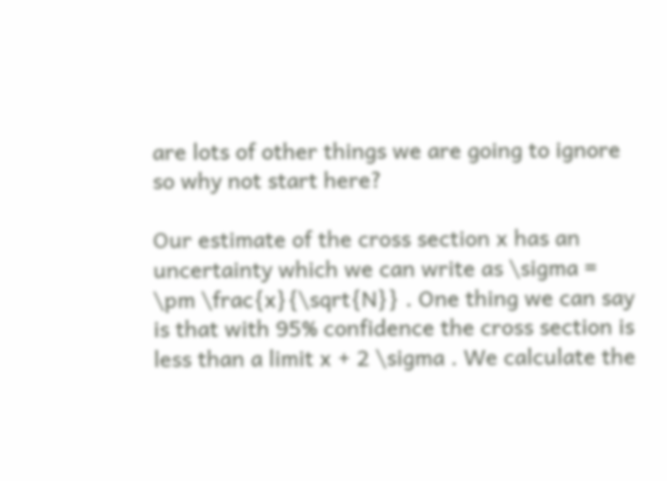are lots of other things we are going to ignore so why not start here?

Our estimate of the cross section x has an uncertainty which we can write as \sigma = \pm \frac{x}{\sqrt{N}} . One thing we can say is that with 95% confidence the cross section is less than a limit x + 2 \sigma . We calculate the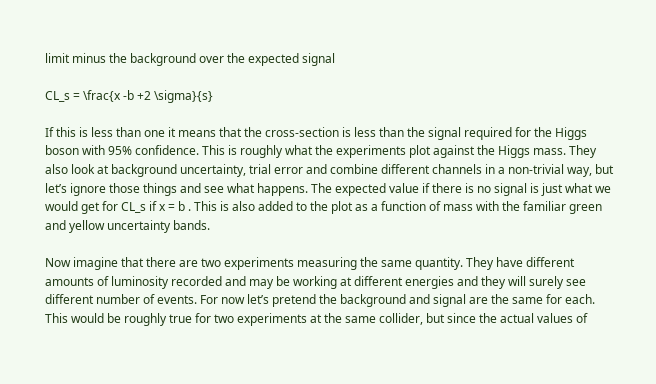limit minus the background over the expected signal

CL_s = \frac{x -b +2 \sigma}{s}

If this is less than one it means that the cross-section is less than the signal required for the Higgs boson with 95% confidence. This is roughly what the experiments plot against the Higgs mass. They also look at background uncertainty, trial error and combine different channels in a non-trivial way, but let’s ignore those things and see what happens. The expected value if there is no signal is just what we would get for CL_s if x = b . This is also added to the plot as a function of mass with the familiar green and yellow uncertainty bands.

Now imagine that there are two experiments measuring the same quantity. They have different amounts of luminosity recorded and may be working at different energies and they will surely see different number of events. For now let’s pretend the background and signal are the same for each. This would be roughly true for two experiments at the same collider, but since the actual values of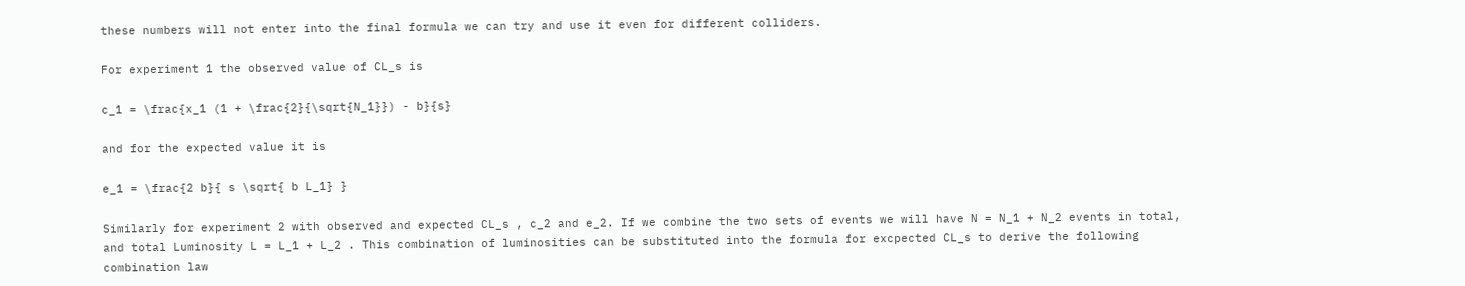these numbers will not enter into the final formula we can try and use it even for different colliders.

For experiment 1 the observed value of CL_s is

c_1 = \frac{x_1 (1 + \frac{2}{\sqrt{N_1}}) - b}{s}

and for the expected value it is

e_1 = \frac{2 b}{ s \sqrt{ b L_1} }

Similarly for experiment 2 with observed and expected CL_s , c_2 and e_2. If we combine the two sets of events we will have N = N_1 + N_2 events in total, and total Luminosity L = L_1 + L_2 . This combination of luminosities can be substituted into the formula for excpected CL_s to derive the following combination law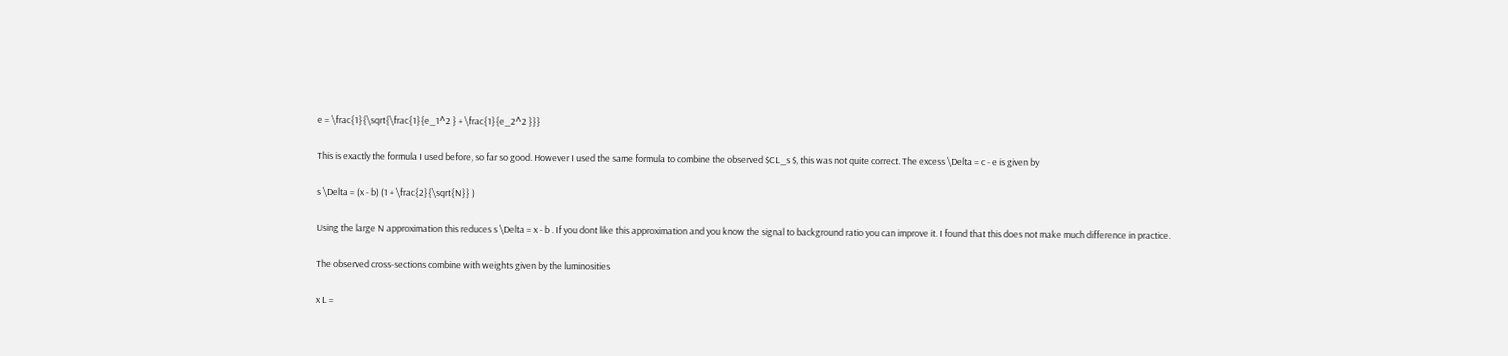e = \frac{1}{\sqrt{\frac{1}{e_1^2 } + \frac{1}{e_2^2 }}}

This is exactly the formula I used before, so far so good. However I used the same formula to combine the observed $CL_s $, this was not quite correct. The excess \Delta = c - e is given by

s \Delta = (x - b) (1 + \frac{2}{\sqrt{N}} )

Using the large N approximation this reduces s \Delta = x - b . If you dont like this approximation and you know the signal to background ratio you can improve it. I found that this does not make much difference in practice.

The observed cross-sections combine with weights given by the luminosities

x L =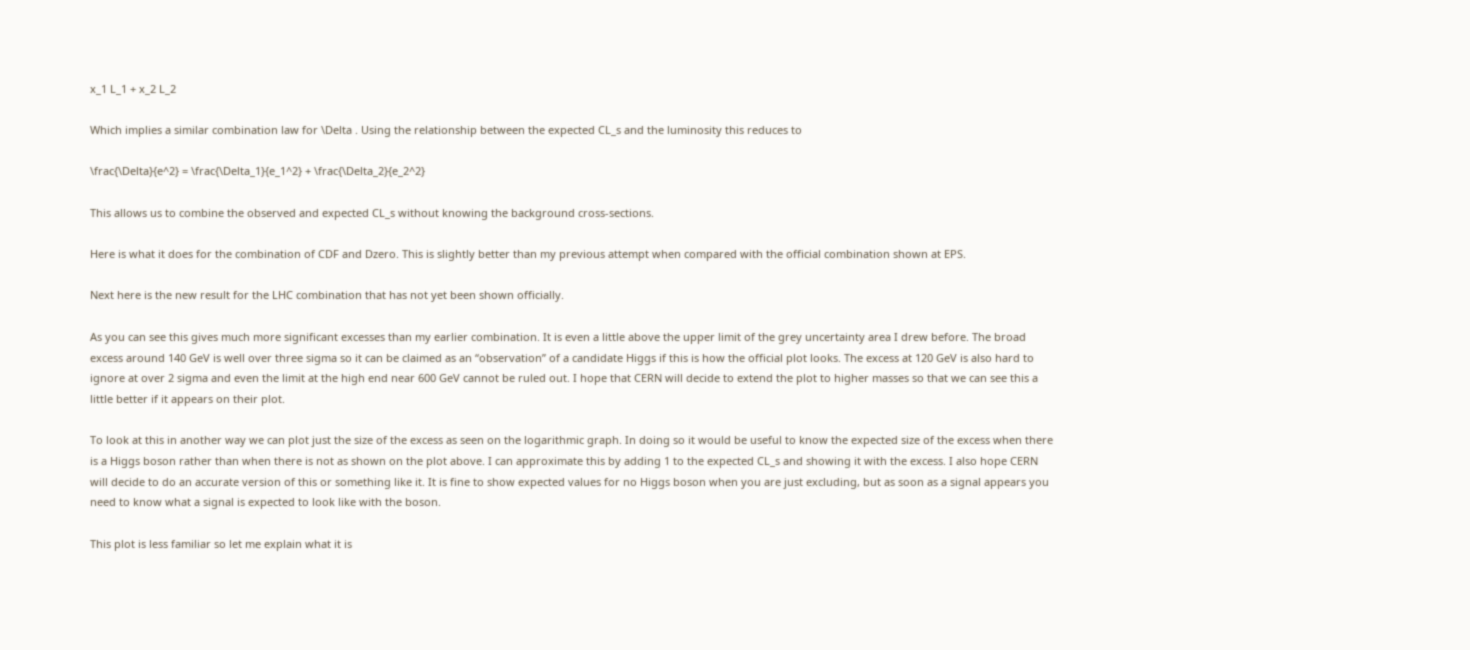x_1 L_1 + x_2 L_2

Which implies a similar combination law for \Delta . Using the relationship between the expected CL_s and the luminosity this reduces to

\frac{\Delta}{e^2} = \frac{\Delta_1}{e_1^2} + \frac{\Delta_2}{e_2^2}

This allows us to combine the observed and expected CL_s without knowing the background cross-sections.

Here is what it does for the combination of CDF and Dzero. This is slightly better than my previous attempt when compared with the official combination shown at EPS.

Next here is the new result for the LHC combination that has not yet been shown officially.

As you can see this gives much more significant excesses than my earlier combination. It is even a little above the upper limit of the grey uncertainty area I drew before. The broad excess around 140 GeV is well over three sigma so it can be claimed as an “observation” of a candidate Higgs if this is how the official plot looks. The excess at 120 GeV is also hard to ignore at over 2 sigma and even the limit at the high end near 600 GeV cannot be ruled out. I hope that CERN will decide to extend the plot to higher masses so that we can see this a little better if it appears on their plot.

To look at this in another way we can plot just the size of the excess as seen on the logarithmic graph. In doing so it would be useful to know the expected size of the excess when there is a Higgs boson rather than when there is not as shown on the plot above. I can approximate this by adding 1 to the expected CL_s and showing it with the excess. I also hope CERN will decide to do an accurate version of this or something like it. It is fine to show expected values for no Higgs boson when you are just excluding, but as soon as a signal appears you need to know what a signal is expected to look like with the boson.

This plot is less familiar so let me explain what it is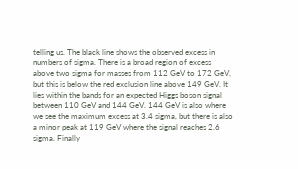telling us. The black line shows the observed excess in numbers of sigma. There is a broad region of excess above two sigma for masses from 112 GeV to 172 GeV, but this is below the red exclusion line above 149 GeV. It lies within the bands for an expected Higgs boson signal between 110 GeV and 144 GeV. 144 GeV is also where we see the maximum excess at 3.4 sigma, but there is also a minor peak at 119 GeV where the signal reaches 2.6 sigma. Finally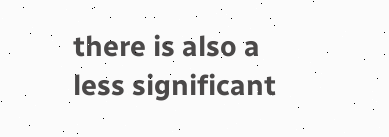there is also a less significant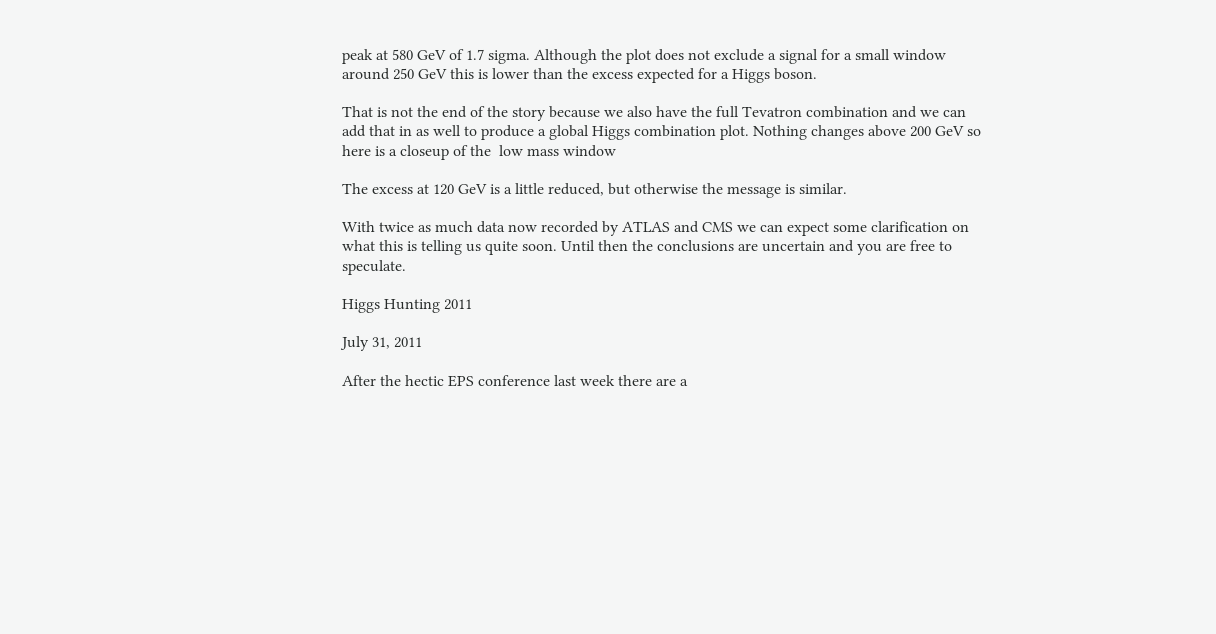peak at 580 GeV of 1.7 sigma. Although the plot does not exclude a signal for a small window around 250 GeV this is lower than the excess expected for a Higgs boson.

That is not the end of the story because we also have the full Tevatron combination and we can add that in as well to produce a global Higgs combination plot. Nothing changes above 200 GeV so here is a closeup of the  low mass window

The excess at 120 GeV is a little reduced, but otherwise the message is similar.

With twice as much data now recorded by ATLAS and CMS we can expect some clarification on what this is telling us quite soon. Until then the conclusions are uncertain and you are free to speculate.

Higgs Hunting 2011

July 31, 2011

After the hectic EPS conference last week there are a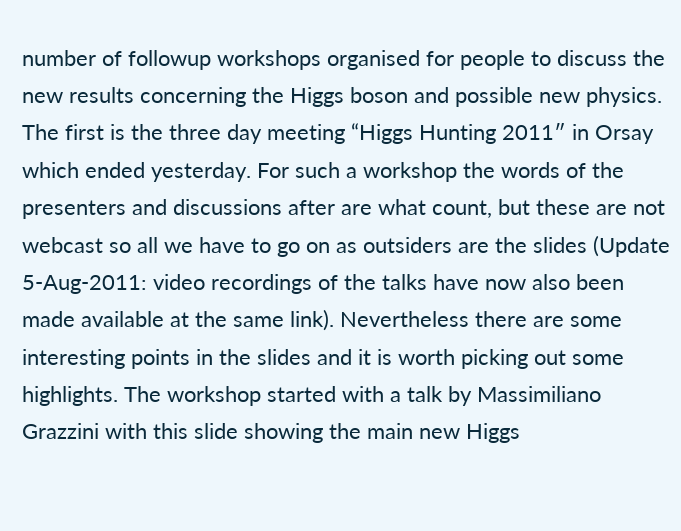number of followup workshops organised for people to discuss the new results concerning the Higgs boson and possible new physics. The first is the three day meeting “Higgs Hunting 2011″ in Orsay which ended yesterday. For such a workshop the words of the presenters and discussions after are what count, but these are not webcast so all we have to go on as outsiders are the slides (Update 5-Aug-2011: video recordings of the talks have now also been made available at the same link). Nevertheless there are some interesting points in the slides and it is worth picking out some highlights. The workshop started with a talk by Massimiliano Grazzini with this slide showing the main new Higgs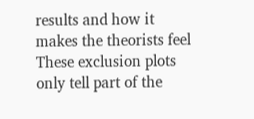results and how it makes the theorists feel These exclusion plots only tell part of the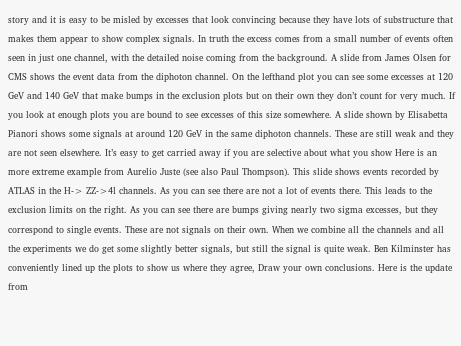story and it is easy to be misled by excesses that look convincing because they have lots of substructure that makes them appear to show complex signals. In truth the excess comes from a small number of events often seen in just one channel, with the detailed noise coming from the background. A slide from James Olsen for CMS shows the event data from the diphoton channel. On the lefthand plot you can see some excesses at 120 GeV and 140 GeV that make bumps in the exclusion plots but on their own they don’t count for very much. If you look at enough plots you are bound to see excesses of this size somewhere. A slide shown by Elisabetta Pianori shows some signals at around 120 GeV in the same diphoton channels. These are still weak and they are not seen elsewhere. It’s easy to get carried away if you are selective about what you show Here is an more extreme example from Aurelio Juste (see also Paul Thompson). This slide shows events recorded by ATLAS in the H-> ZZ->4l channels. As you can see there are not a lot of events there. This leads to the exclusion limits on the right. As you can see there are bumps giving nearly two sigma excesses, but they correspond to single events. These are not signals on their own. When we combine all the channels and all the experiments we do get some slightly better signals, but still the signal is quite weak. Ben Kilminster has conveniently lined up the plots to show us where they agree, Draw your own conclusions. Here is the update from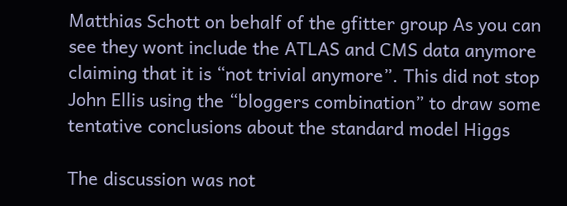Matthias Schott on behalf of the gfitter group As you can see they wont include the ATLAS and CMS data anymore claiming that it is “not trivial anymore”. This did not stop John Ellis using the “bloggers combination” to draw some tentative conclusions about the standard model Higgs

The discussion was not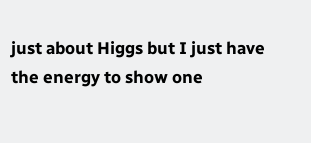just about Higgs but I just have the energy to show one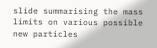slide summarising the mass limits on various possible new particles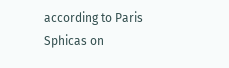according to Paris Sphicas on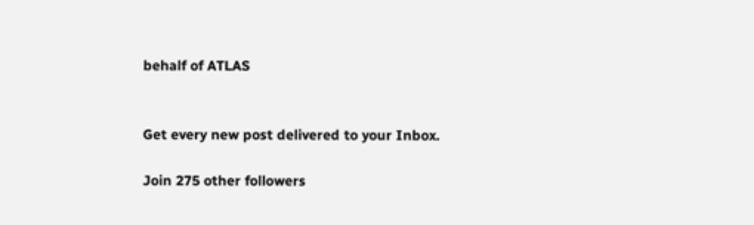behalf of ATLAS


Get every new post delivered to your Inbox.

Join 275 other followers